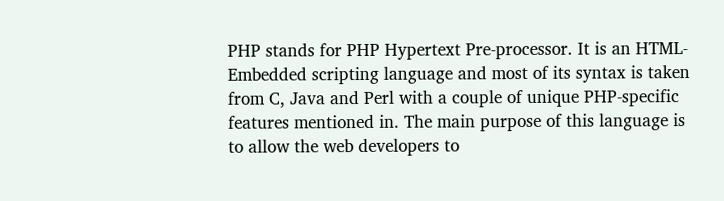PHP stands for PHP Hypertext Pre-processor. It is an HTML-Embedded scripting language and most of its syntax is taken from C, Java and Perl with a couple of unique PHP-specific features mentioned in. The main purpose of this language is to allow the web developers to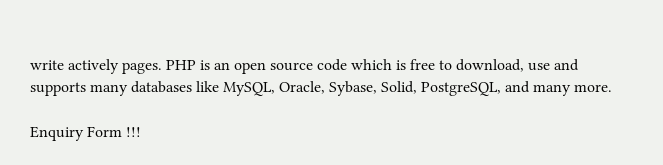write actively pages. PHP is an open source code which is free to download, use and supports many databases like MySQL, Oracle, Sybase, Solid, PostgreSQL, and many more.

Enquiry Form !!!